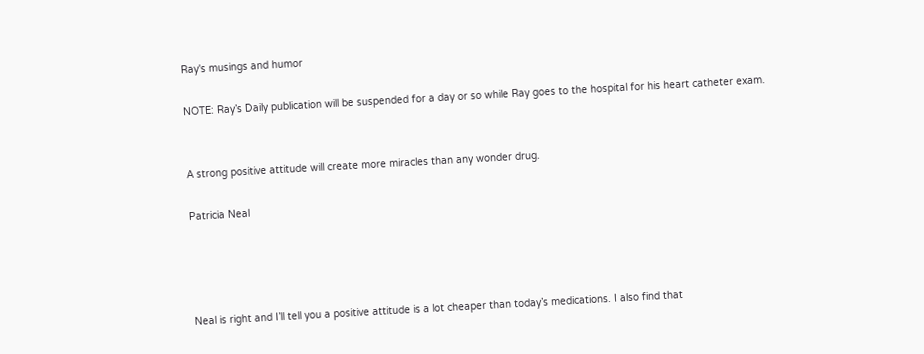Ray's musings and humor

NOTE: Ray’s Daily publication will be suspended for a day or so while Ray goes to the hospital for his heart catheter exam.


A strong positive attitude will create more miracles than any wonder drug.

Patricia Neal




Neal is right and I’ll tell you a positive attitude is a lot cheaper than today’s medications. I also find that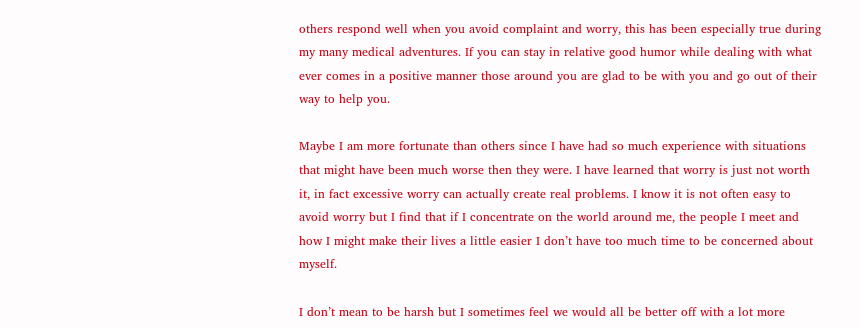others respond well when you avoid complaint and worry, this has been especially true during my many medical adventures. If you can stay in relative good humor while dealing with what ever comes in a positive manner those around you are glad to be with you and go out of their way to help you.

Maybe I am more fortunate than others since I have had so much experience with situations that might have been much worse then they were. I have learned that worry is just not worth it, in fact excessive worry can actually create real problems. I know it is not often easy to avoid worry but I find that if I concentrate on the world around me, the people I meet and how I might make their lives a little easier I don’t have too much time to be concerned about myself.

I don’t mean to be harsh but I sometimes feel we would all be better off with a lot more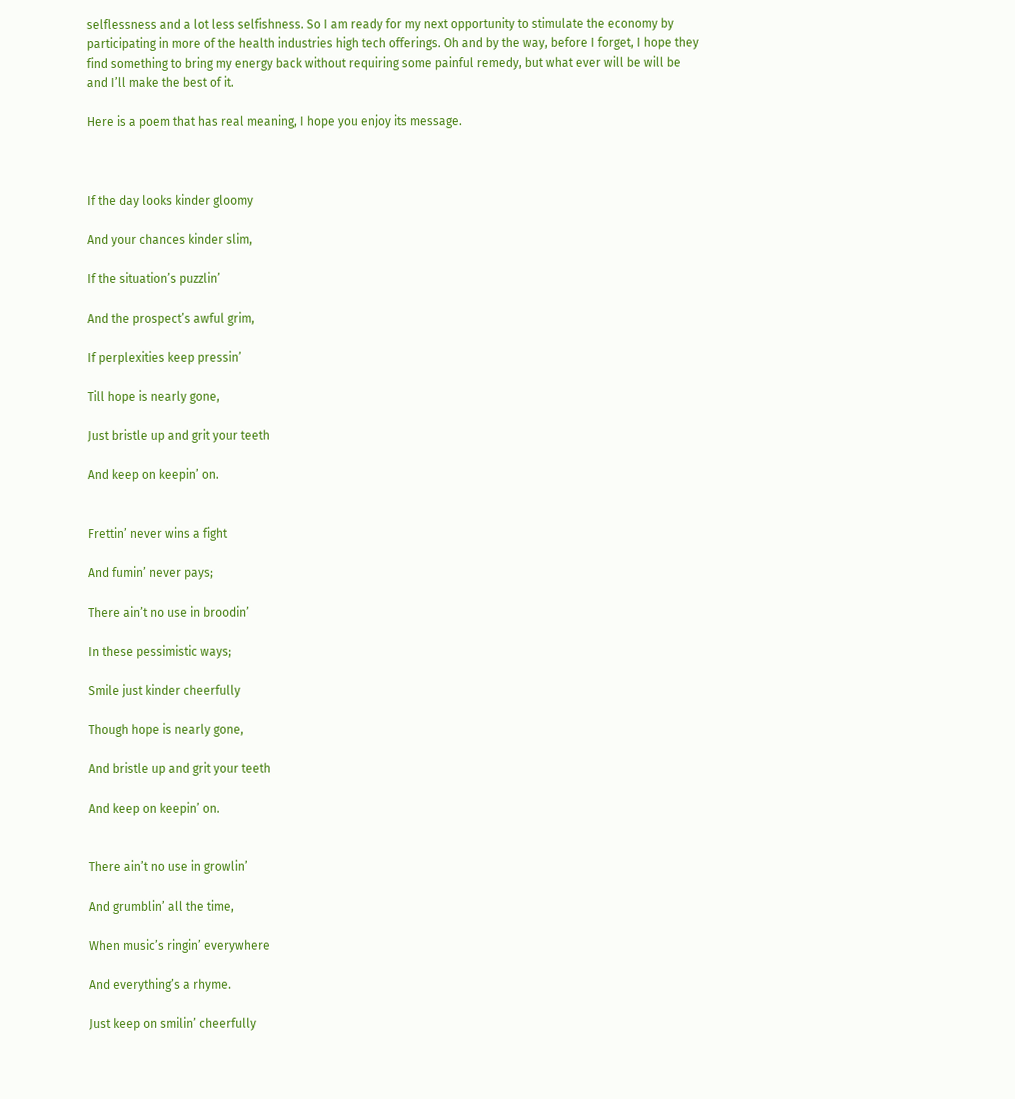selflessness and a lot less selfishness. So I am ready for my next opportunity to stimulate the economy by participating in more of the health industries high tech offerings. Oh and by the way, before I forget, I hope they find something to bring my energy back without requiring some painful remedy, but what ever will be will be and I’ll make the best of it.

Here is a poem that has real meaning, I hope you enjoy its message.



If the day looks kinder gloomy

And your chances kinder slim,

If the situation’s puzzlin’

And the prospect’s awful grim,

If perplexities keep pressin’

Till hope is nearly gone,

Just bristle up and grit your teeth

And keep on keepin’ on.


Frettin’ never wins a fight

And fumin’ never pays;

There ain’t no use in broodin’

In these pessimistic ways;

Smile just kinder cheerfully

Though hope is nearly gone,

And bristle up and grit your teeth

And keep on keepin’ on.


There ain’t no use in growlin’

And grumblin’ all the time,

When music’s ringin’ everywhere

And everything’s a rhyme.

Just keep on smilin’ cheerfully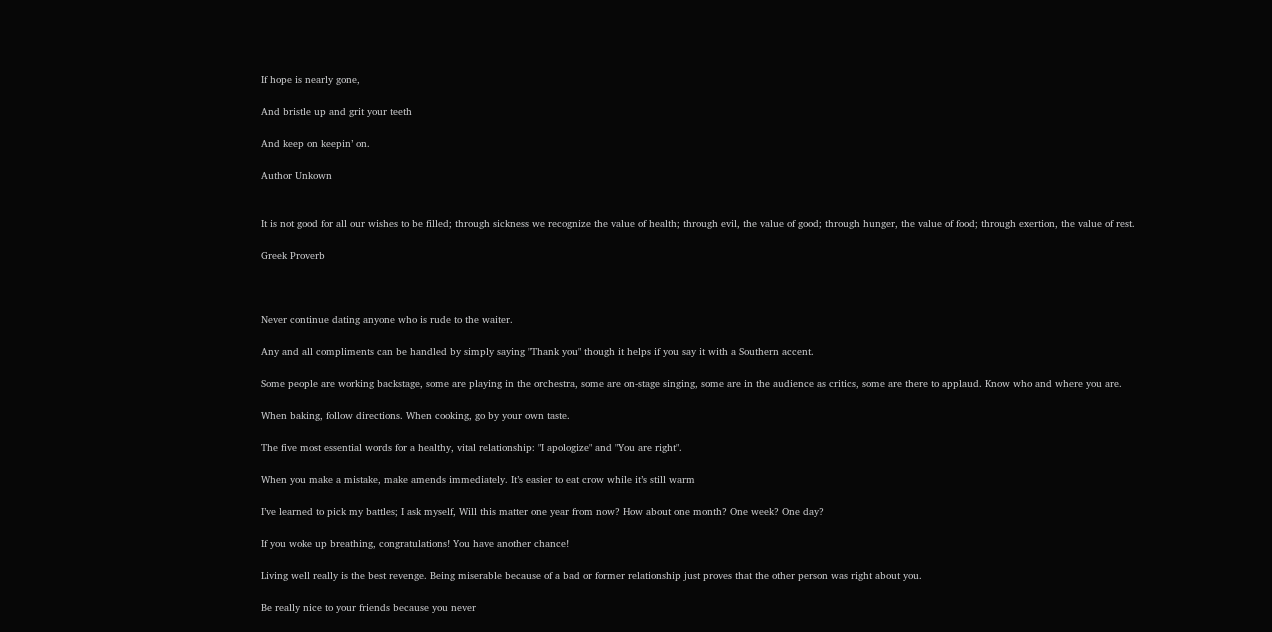If hope is nearly gone,

And bristle up and grit your teeth

And keep on keepin’ on.

Author Unkown


It is not good for all our wishes to be filled; through sickness we recognize the value of health; through evil, the value of good; through hunger, the value of food; through exertion, the value of rest.

Greek Proverb



Never continue dating anyone who is rude to the waiter.

Any and all compliments can be handled by simply saying "Thank you" though it helps if you say it with a Southern accent.

Some people are working backstage, some are playing in the orchestra, some are on-stage singing, some are in the audience as critics, some are there to applaud. Know who and where you are.

When baking, follow directions. When cooking, go by your own taste.

The five most essential words for a healthy, vital relationship: "I apologize" and "You are right".

When you make a mistake, make amends immediately. It’s easier to eat crow while it’s still warm

I’ve learned to pick my battles; I ask myself, Will this matter one year from now? How about one month? One week? One day?

If you woke up breathing, congratulations! You have another chance!

Living well really is the best revenge. Being miserable because of a bad or former relationship just proves that the other person was right about you.

Be really nice to your friends because you never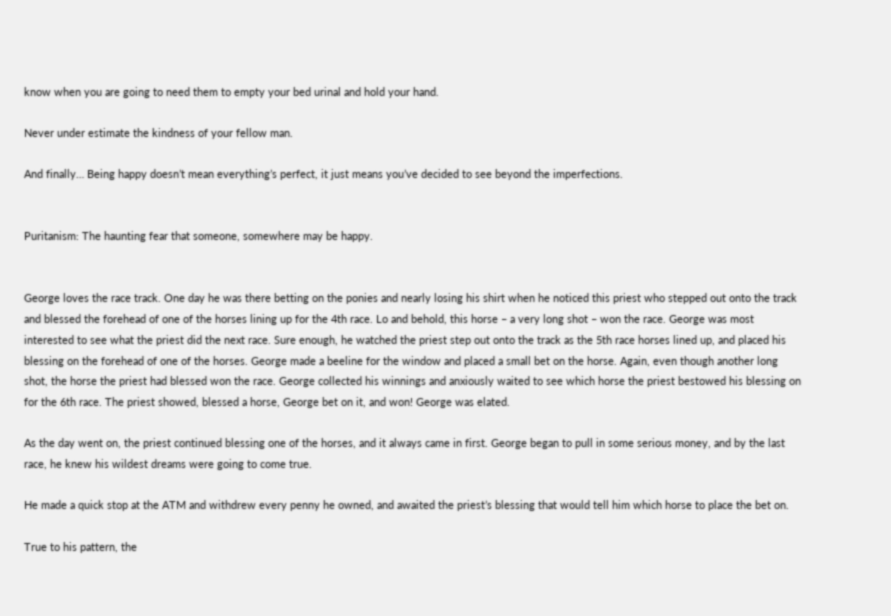know when you are going to need them to empty your bed urinal and hold your hand.

Never under estimate the kindness of your fellow man.

And finally… Being happy doesn’t mean everything’s perfect, it just means you’ve decided to see beyond the imperfections.


Puritanism: The haunting fear that someone, somewhere may be happy.


George loves the race track. One day he was there betting on the ponies and nearly losing his shirt when he noticed this priest who stepped out onto the track and blessed the forehead of one of the horses lining up for the 4th race. Lo and behold, this horse – a very long shot – won the race. George was most interested to see what the priest did the next race. Sure enough, he watched the priest step out onto the track as the 5th race horses lined up, and placed his blessing on the forehead of one of the horses. George made a beeline for the window and placed a small bet on the horse. Again, even though another long shot, the horse the priest had blessed won the race. George collected his winnings and anxiously waited to see which horse the priest bestowed his blessing on for the 6th race. The priest showed, blessed a horse, George bet on it, and won! George was elated.

As the day went on, the priest continued blessing one of the horses, and it always came in first. George began to pull in some serious money, and by the last race, he knew his wildest dreams were going to come true.

He made a quick stop at the ATM and withdrew every penny he owned, and awaited the priest’s blessing that would tell him which horse to place the bet on.

True to his pattern, the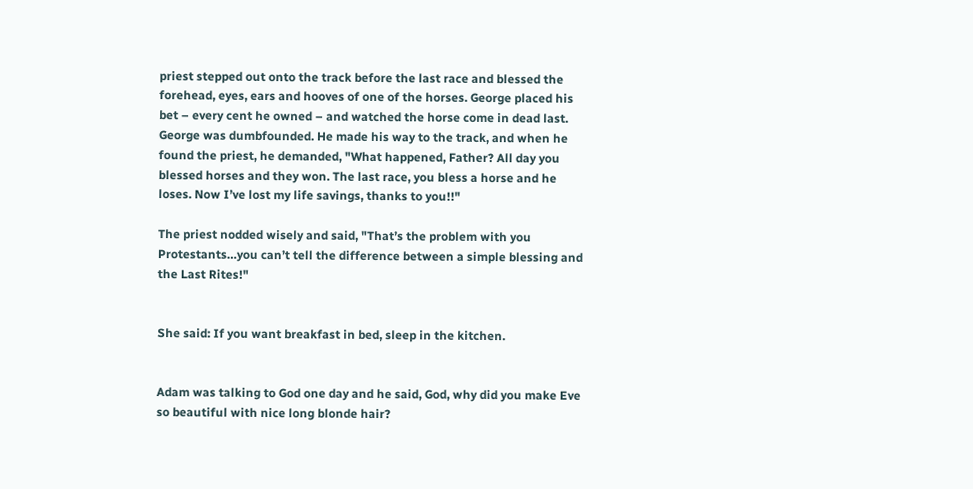priest stepped out onto the track before the last race and blessed the forehead, eyes, ears and hooves of one of the horses. George placed his bet – every cent he owned – and watched the horse come in dead last. George was dumbfounded. He made his way to the track, and when he found the priest, he demanded, "What happened, Father? All day you blessed horses and they won. The last race, you bless a horse and he loses. Now I’ve lost my life savings, thanks to you!!"

The priest nodded wisely and said, "That’s the problem with you Protestants…you can’t tell the difference between a simple blessing and the Last Rites!"


She said: If you want breakfast in bed, sleep in the kitchen.


Adam was talking to God one day and he said, God, why did you make Eve so beautiful with nice long blonde hair?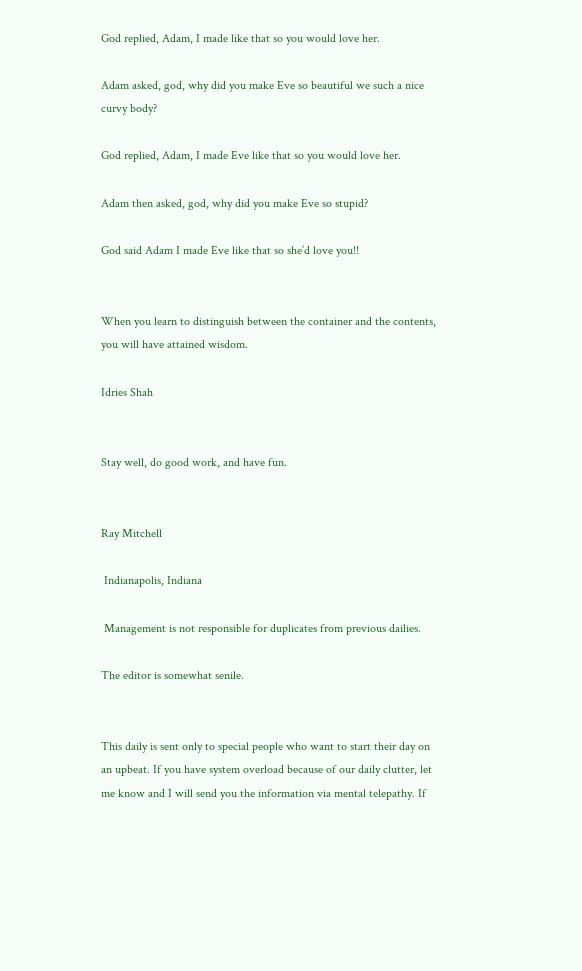God replied, Adam, I made like that so you would love her.

Adam asked, god, why did you make Eve so beautiful we such a nice curvy body?

God replied, Adam, I made Eve like that so you would love her.

Adam then asked, god, why did you make Eve so stupid?

God said Adam I made Eve like that so she’d love you!!


When you learn to distinguish between the container and the contents, you will have attained wisdom.

Idries Shah


Stay well, do good work, and have fun.


Ray Mitchell

 Indianapolis, Indiana

 Management is not responsible for duplicates from previous dailies.

The editor is somewhat senile.


This daily is sent only to special people who want to start their day on an upbeat. If you have system overload because of our daily clutter, let me know and I will send you the information via mental telepathy. If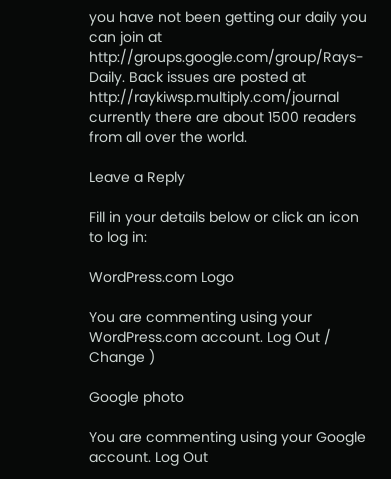you have not been getting our daily you can join at http://groups.google.com/group/Rays-Daily. Back issues are posted at http://raykiwsp.multiply.com/journal currently there are about 1500 readers from all over the world.

Leave a Reply

Fill in your details below or click an icon to log in:

WordPress.com Logo

You are commenting using your WordPress.com account. Log Out /  Change )

Google photo

You are commenting using your Google account. Log Out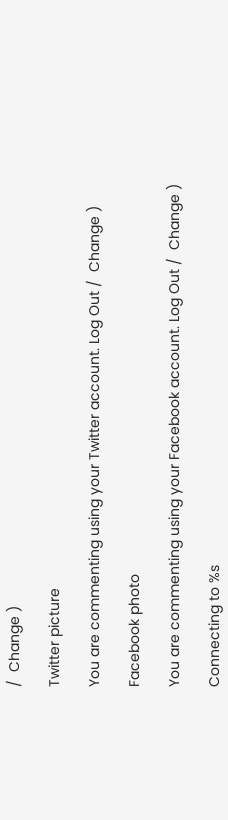/  Change )

Twitter picture

You are commenting using your Twitter account. Log Out /  Change )

Facebook photo

You are commenting using your Facebook account. Log Out /  Change )

Connecting to %s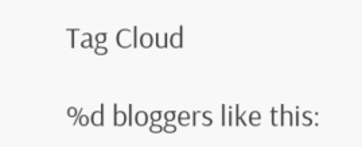Tag Cloud

%d bloggers like this: